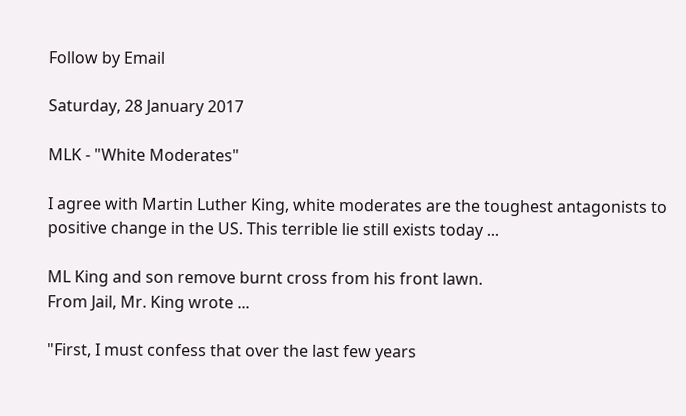Follow by Email

Saturday, 28 January 2017

MLK - "White Moderates"

I agree with Martin Luther King, white moderates are the toughest antagonists to positive change in the US. This terrible lie still exists today ...

ML King and son remove burnt cross from his front lawn.
From Jail, Mr. King wrote ...

"First, I must confess that over the last few years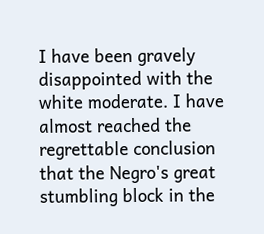I have been gravely disappointed with the white moderate. I have almost reached the regrettable conclusion that the Negro's great stumbling block in the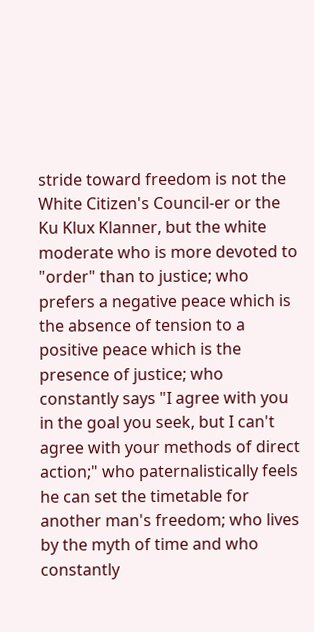stride toward freedom is not the White Citizen's Council-er or the Ku Klux Klanner, but the white moderate who is more devoted to "order" than to justice; who prefers a negative peace which is the absence of tension to a positive peace which is the presence of justice; who constantly says "I agree with you in the goal you seek, but I can't agree with your methods of direct action;" who paternalistically feels he can set the timetable for another man's freedom; who lives by the myth of time and who constantly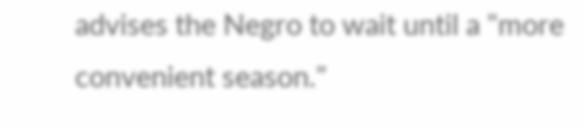advises the Negro to wait until a "more convenient season."